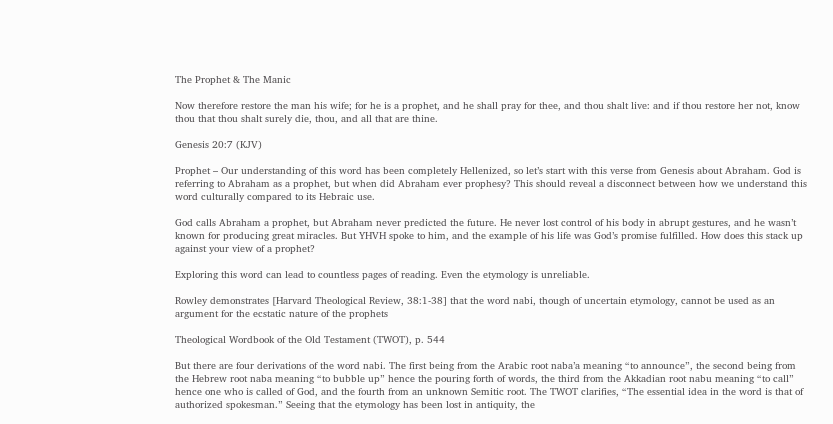The Prophet & The Manic

Now therefore restore the man his wife; for he is a prophet, and he shall pray for thee, and thou shalt live: and if thou restore her not, know thou that thou shalt surely die, thou, and all that are thine.

Genesis 20:7 (KJV)

Prophet – Our understanding of this word has been completely Hellenized, so let’s start with this verse from Genesis about Abraham. God is referring to Abraham as a prophet, but when did Abraham ever prophesy? This should reveal a disconnect between how we understand this word culturally compared to its Hebraic use.

God calls Abraham a prophet, but Abraham never predicted the future. He never lost control of his body in abrupt gestures, and he wasn’t known for producing great miracles. But YHVH spoke to him, and the example of his life was God’s promise fulfilled. How does this stack up against your view of a prophet?

Exploring this word can lead to countless pages of reading. Even the etymology is unreliable.

Rowley demonstrates [Harvard Theological Review, 38:1-38] that the word nabi, though of uncertain etymology, cannot be used as an argument for the ecstatic nature of the prophets

Theological Wordbook of the Old Testament (TWOT), p. 544

But there are four derivations of the word nabi. The first being from the Arabic root naba’a meaning “to announce”, the second being from the Hebrew root naba meaning “to bubble up” hence the pouring forth of words, the third from the Akkadian root nabu meaning “to call” hence one who is called of God, and the fourth from an unknown Semitic root. The TWOT clarifies, “The essential idea in the word is that of authorized spokesman.” Seeing that the etymology has been lost in antiquity, the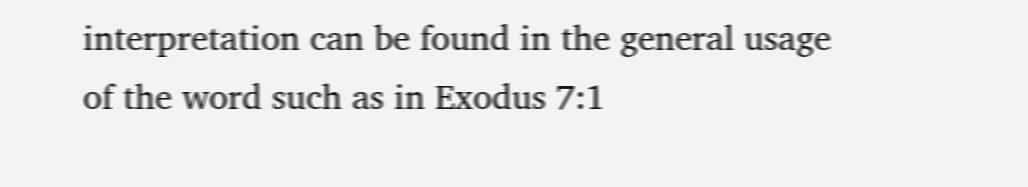interpretation can be found in the general usage of the word such as in Exodus 7:1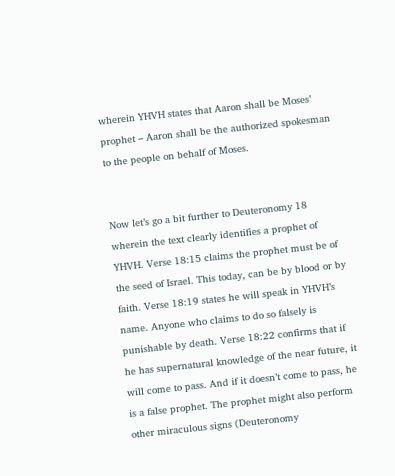wherein YHVH states that Aaron shall be Moses’ prophet – Aaron shall be the authorized spokesman to the people on behalf of Moses.


Now let’s go a bit further to Deuteronomy 18 wherein the text clearly identifies a prophet of YHVH. Verse 18:15 claims the prophet must be of the seed of Israel. This today, can be by blood or by faith. Verse 18:19 states he will speak in YHVH’s name. Anyone who claims to do so falsely is punishable by death. Verse 18:22 confirms that if he has supernatural knowledge of the near future, it will come to pass. And if it doesn’t come to pass, he is a false prophet. The prophet might also perform other miraculous signs (Deuteronomy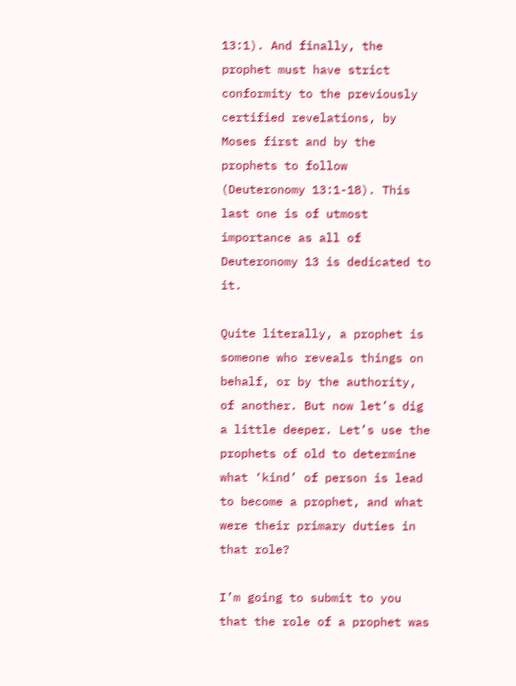13:1). And finally, the prophet must have strict conformity to the previously certified revelations, by Moses first and by the prophets to follow (Deuteronomy 13:1-18). This last one is of utmost importance as all of Deuteronomy 13 is dedicated to it.

Quite literally, a prophet is someone who reveals things on behalf, or by the authority, of another. But now let’s dig a little deeper. Let’s use the prophets of old to determine what ‘kind’ of person is lead to become a prophet, and what were their primary duties in that role?

I’m going to submit to you that the role of a prophet was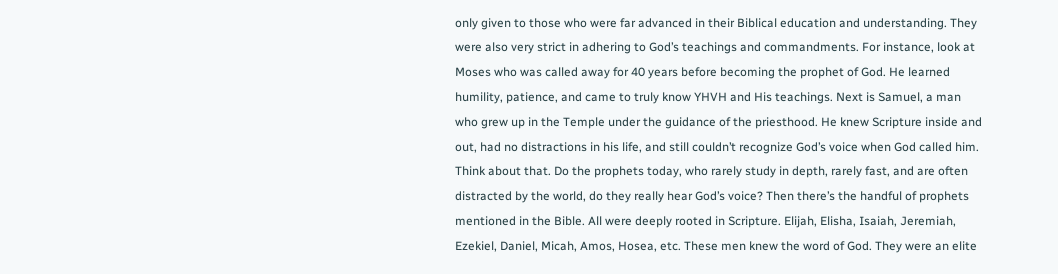only given to those who were far advanced in their Biblical education and understanding. They were also very strict in adhering to God’s teachings and commandments. For instance, look at Moses who was called away for 40 years before becoming the prophet of God. He learned humility, patience, and came to truly know YHVH and His teachings. Next is Samuel, a man who grew up in the Temple under the guidance of the priesthood. He knew Scripture inside and out, had no distractions in his life, and still couldn’t recognize God’s voice when God called him. Think about that. Do the prophets today, who rarely study in depth, rarely fast, and are often distracted by the world, do they really hear God’s voice? Then there’s the handful of prophets mentioned in the Bible. All were deeply rooted in Scripture. Elijah, Elisha, Isaiah, Jeremiah, Ezekiel, Daniel, Micah, Amos, Hosea, etc. These men knew the word of God. They were an elite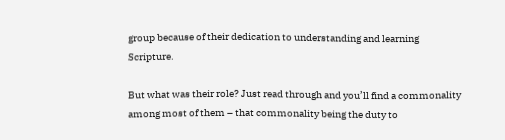group because of their dedication to understanding and learning Scripture.

But what was their role? Just read through and you’ll find a commonality among most of them – that commonality being the duty to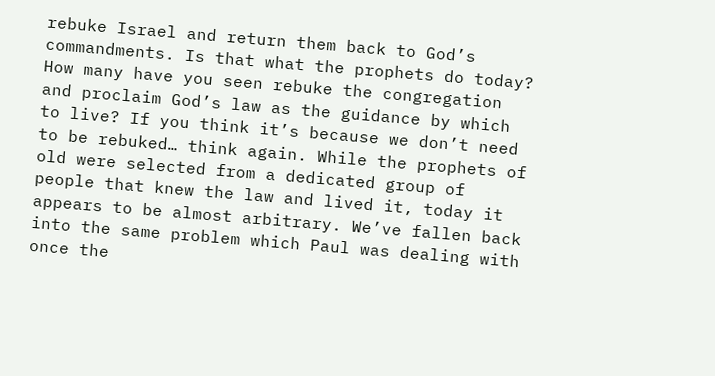rebuke Israel and return them back to God’s commandments. Is that what the prophets do today? How many have you seen rebuke the congregation and proclaim God’s law as the guidance by which to live? If you think it’s because we don’t need to be rebuked… think again. While the prophets of old were selected from a dedicated group of people that knew the law and lived it, today it appears to be almost arbitrary. We’ve fallen back into the same problem which Paul was dealing with once the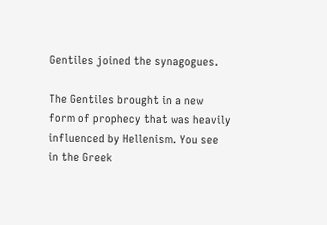Gentiles joined the synagogues.

The Gentiles brought in a new form of prophecy that was heavily influenced by Hellenism. You see in the Greek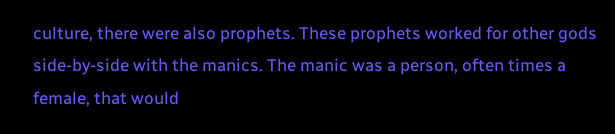culture, there were also prophets. These prophets worked for other gods side-by-side with the manics. The manic was a person, often times a female, that would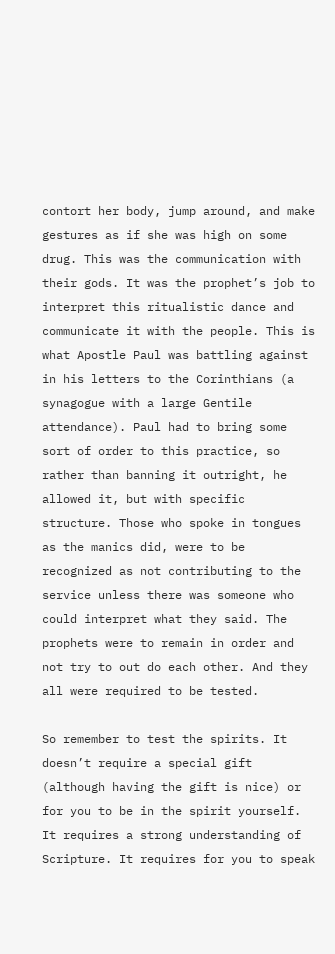contort her body, jump around, and make gestures as if she was high on some drug. This was the communication with their gods. It was the prophet’s job to interpret this ritualistic dance and communicate it with the people. This is what Apostle Paul was battling against in his letters to the Corinthians (a synagogue with a large Gentile attendance). Paul had to bring some sort of order to this practice, so rather than banning it outright, he allowed it, but with specific structure. Those who spoke in tongues as the manics did, were to be recognized as not contributing to the service unless there was someone who could interpret what they said. The prophets were to remain in order and not try to out do each other. And they all were required to be tested.

So remember to test the spirits. It doesn’t require a special gift (although having the gift is nice) or for you to be in the spirit yourself. It requires a strong understanding of Scripture. It requires for you to speak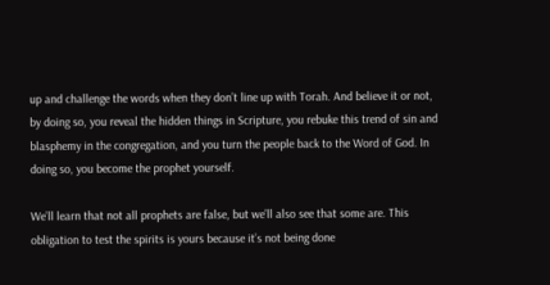up and challenge the words when they don’t line up with Torah. And believe it or not, by doing so, you reveal the hidden things in Scripture, you rebuke this trend of sin and blasphemy in the congregation, and you turn the people back to the Word of God. In doing so, you become the prophet yourself.

We’ll learn that not all prophets are false, but we’ll also see that some are. This obligation to test the spirits is yours because it’s not being done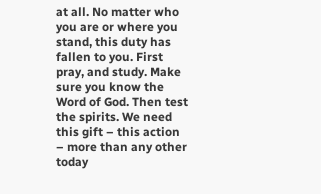at all. No matter who you are or where you stand, this duty has fallen to you. First pray, and study. Make sure you know the Word of God. Then test the spirits. We need this gift – this action – more than any other today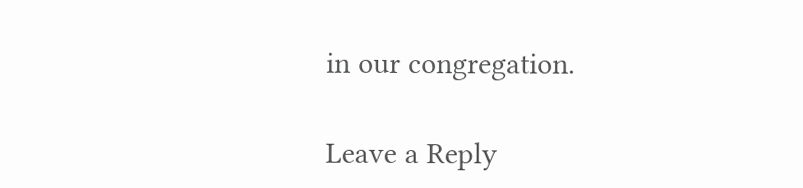in our congregation.

Leave a Reply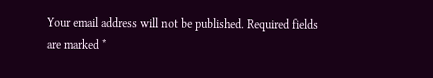Your email address will not be published. Required fields are marked *